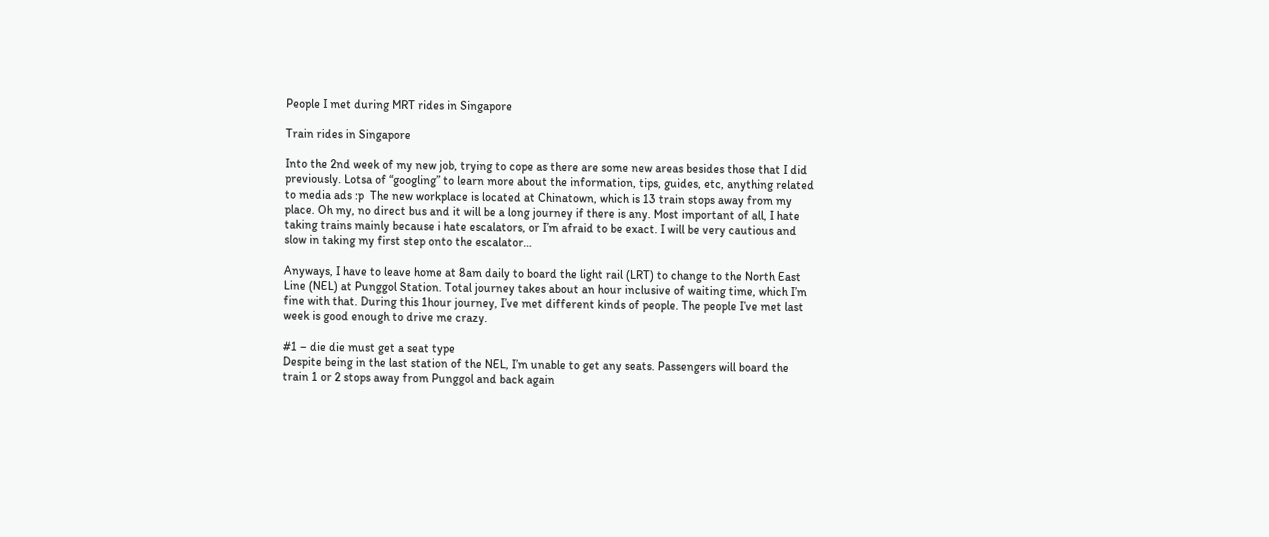People I met during MRT rides in Singapore

Train rides in Singapore

Into the 2nd week of my new job, trying to cope as there are some new areas besides those that I did previously. Lotsa of “googling” to learn more about the information, tips, guides, etc, anything related to media ads :p  The new workplace is located at Chinatown, which is 13 train stops away from my place. Oh my, no direct bus and it will be a long journey if there is any. Most important of all, I hate taking trains mainly because i hate escalators, or I’m afraid to be exact. I will be very cautious and slow in taking my first step onto the escalator…

Anyways, I have to leave home at 8am daily to board the light rail (LRT) to change to the North East Line (NEL) at Punggol Station. Total journey takes about an hour inclusive of waiting time, which I’m fine with that. During this 1hour journey, I’ve met different kinds of people. The people I’ve met last week is good enough to drive me crazy.

#1 – die die must get a seat type
Despite being in the last station of the NEL, I’m unable to get any seats. Passengers will board the train 1 or 2 stops away from Punggol and back again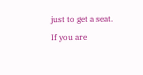just to get a seat. If you are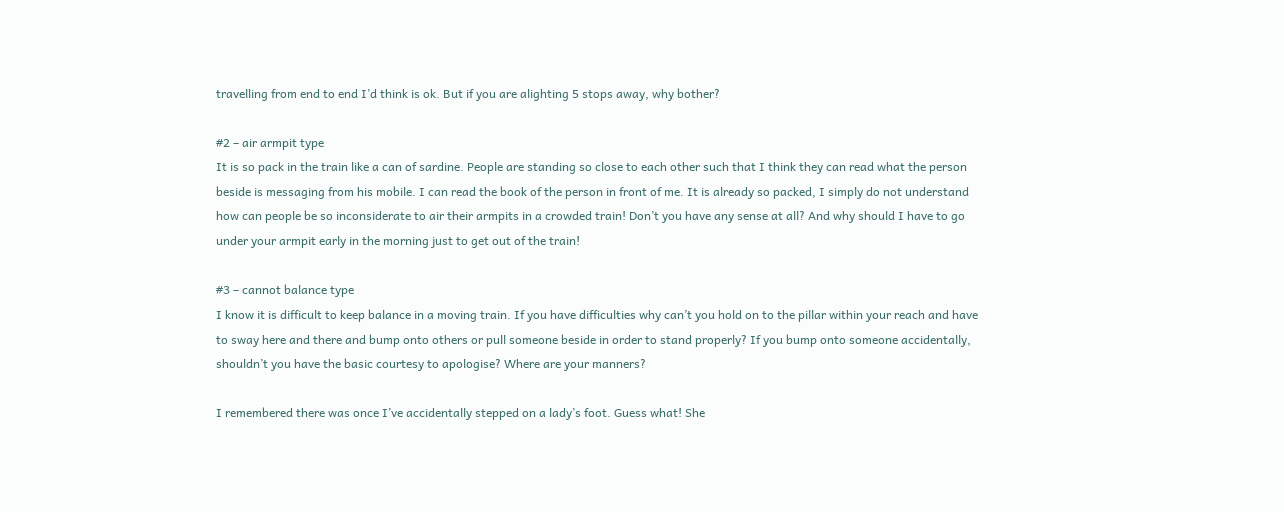travelling from end to end I’d think is ok. But if you are alighting 5 stops away, why bother?

#2 – air armpit type
It is so pack in the train like a can of sardine. People are standing so close to each other such that I think they can read what the person beside is messaging from his mobile. I can read the book of the person in front of me. It is already so packed, I simply do not understand how can people be so inconsiderate to air their armpits in a crowded train! Don’t you have any sense at all? And why should I have to go under your armpit early in the morning just to get out of the train!

#3 – cannot balance type
I know it is difficult to keep balance in a moving train. If you have difficulties why can’t you hold on to the pillar within your reach and have to sway here and there and bump onto others or pull someone beside in order to stand properly? If you bump onto someone accidentally, shouldn’t you have the basic courtesy to apologise? Where are your manners?

I remembered there was once I’ve accidentally stepped on a lady’s foot. Guess what! She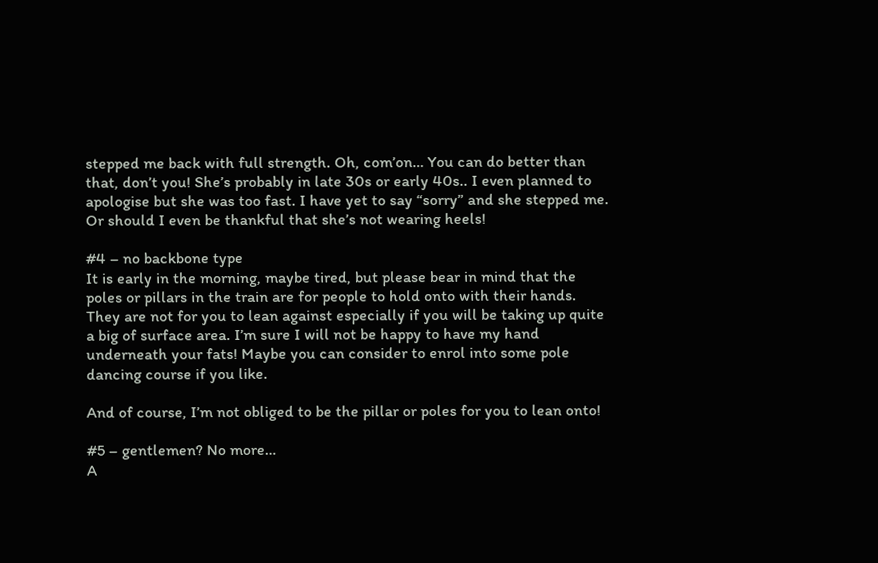stepped me back with full strength. Oh, com’on… You can do better than that, don’t you! She’s probably in late 30s or early 40s.. I even planned to apologise but she was too fast. I have yet to say “sorry” and she stepped me. Or should I even be thankful that she’s not wearing heels!

#4 – no backbone type
It is early in the morning, maybe tired, but please bear in mind that the poles or pillars in the train are for people to hold onto with their hands. They are not for you to lean against especially if you will be taking up quite a big of surface area. I’m sure I will not be happy to have my hand underneath your fats! Maybe you can consider to enrol into some pole dancing course if you like.

And of course, I’m not obliged to be the pillar or poles for you to lean onto!

#5 – gentlemen? No more…
A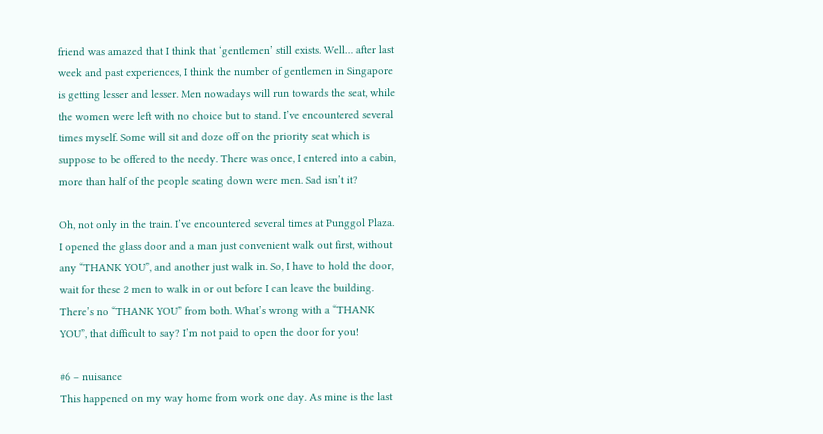friend was amazed that I think that ‘gentlemen’ still exists. Well… after last week and past experiences, I think the number of gentlemen in Singapore is getting lesser and lesser. Men nowadays will run towards the seat, while the women were left with no choice but to stand. I’ve encountered several times myself. Some will sit and doze off on the priority seat which is suppose to be offered to the needy. There was once, I entered into a cabin, more than half of the people seating down were men. Sad isn’t it?

Oh, not only in the train. I’ve encountered several times at Punggol Plaza. I opened the glass door and a man just convenient walk out first, without any “THANK YOU”, and another just walk in. So, I have to hold the door, wait for these 2 men to walk in or out before I can leave the building. There’s no “THANK YOU” from both. What’s wrong with a “THANK YOU”, that difficult to say? I’m not paid to open the door for you!

#6 – nuisance
This happened on my way home from work one day. As mine is the last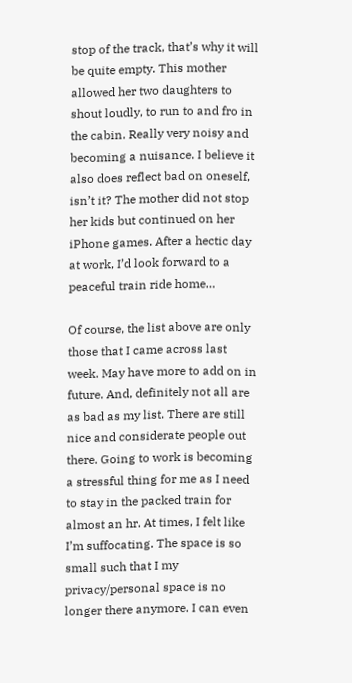stop of the track, that’s why it will be quite empty. This mother allowed her two daughters to shout loudly, to run to and fro in the cabin. Really very noisy and becoming a nuisance. I believe it also does reflect bad on oneself, isn’t it? The mother did not stop her kids but continued on her iPhone games. After a hectic day at work, I’d look forward to a peaceful train ride home…

Of course, the list above are only those that I came across last week. May have more to add on in future. And, definitely not all are as bad as my list. There are still nice and considerate people out there. Going to work is becoming a stressful thing for me as I need to stay in the packed train for almost an hr. At times, I felt like I’m suffocating. The space is so small such that I my privacy/personal space is no longer there anymore. I can even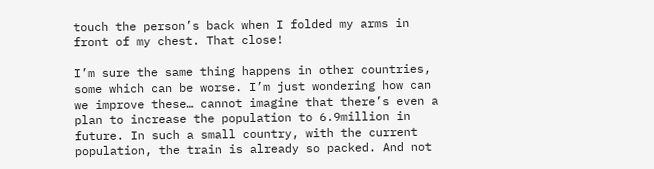touch the person’s back when I folded my arms in front of my chest. That close!

I’m sure the same thing happens in other countries, some which can be worse. I’m just wondering how can we improve these… cannot imagine that there’s even a plan to increase the population to 6.9million in future. In such a small country, with the current population, the train is already so packed. And not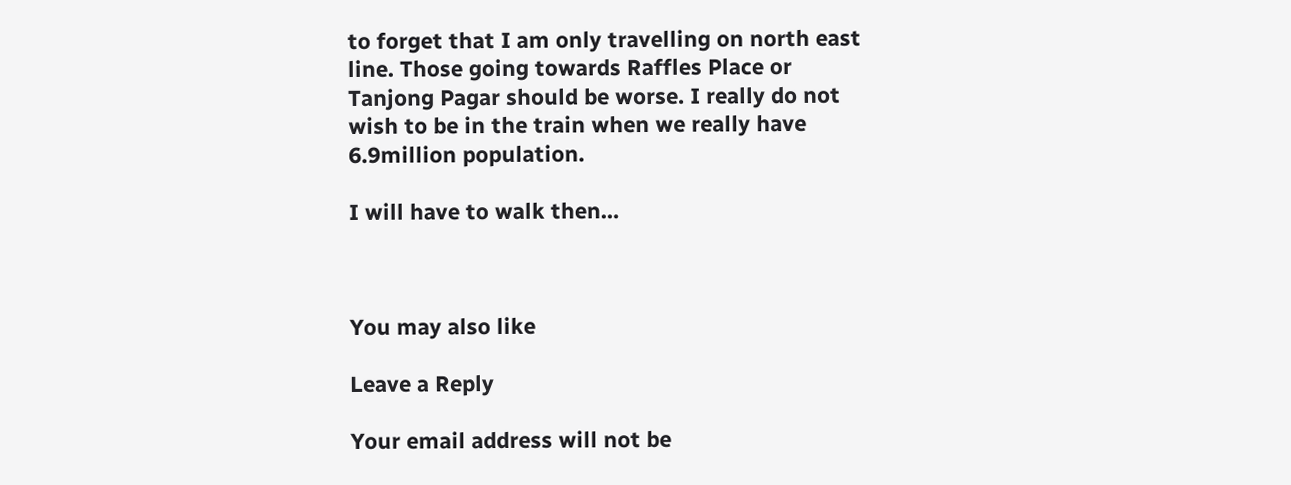to forget that I am only travelling on north east line. Those going towards Raffles Place or Tanjong Pagar should be worse. I really do not wish to be in the train when we really have 6.9million population.

I will have to walk then…



You may also like

Leave a Reply

Your email address will not be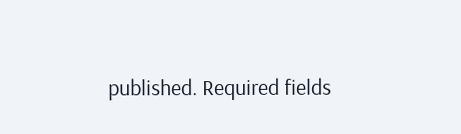published. Required fields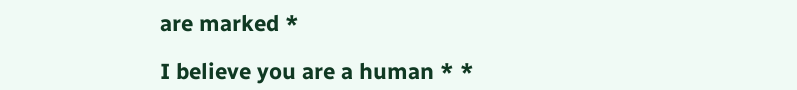are marked *

I believe you are a human * *